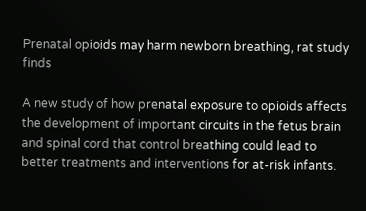Prenatal opioids may harm newborn breathing, rat study finds

A new study of how prenatal exposure to opioids affects the development of important circuits in the fetus brain and spinal cord that control breathing could lead to better treatments and interventions for at-risk infants.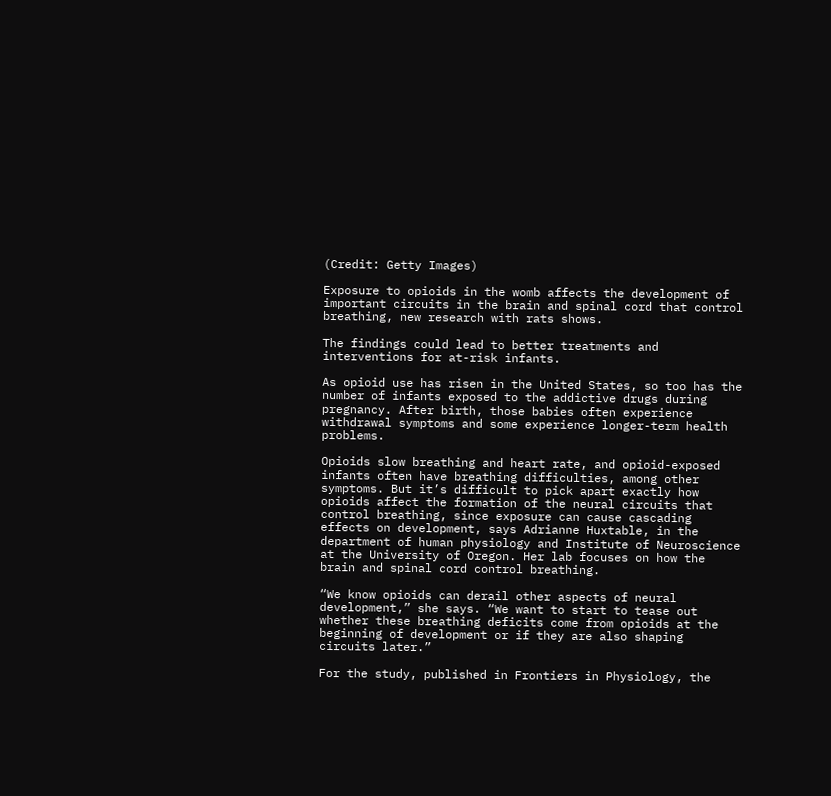(Credit: Getty Images)

Exposure to opioids in the womb affects the development of important circuits in the brain and spinal cord that control breathing, new research with rats shows.

The findings could lead to better treatments and interventions for at-risk infants.

As opioid use has risen in the United States, so too has the number of infants exposed to the addictive drugs during pregnancy. After birth, those babies often experience withdrawal symptoms and some experience longer-term health problems.

Opioids slow breathing and heart rate, and opioid-exposed infants often have breathing difficulties, among other symptoms. But it’s difficult to pick apart exactly how opioids affect the formation of the neural circuits that control breathing, since exposure can cause cascading effects on development, says Adrianne Huxtable, in the department of human physiology and Institute of Neuroscience at the University of Oregon. Her lab focuses on how the brain and spinal cord control breathing.

“We know opioids can derail other aspects of neural development,” she says. “We want to start to tease out whether these breathing deficits come from opioids at the beginning of development or if they are also shaping circuits later.”

For the study, published in Frontiers in Physiology, the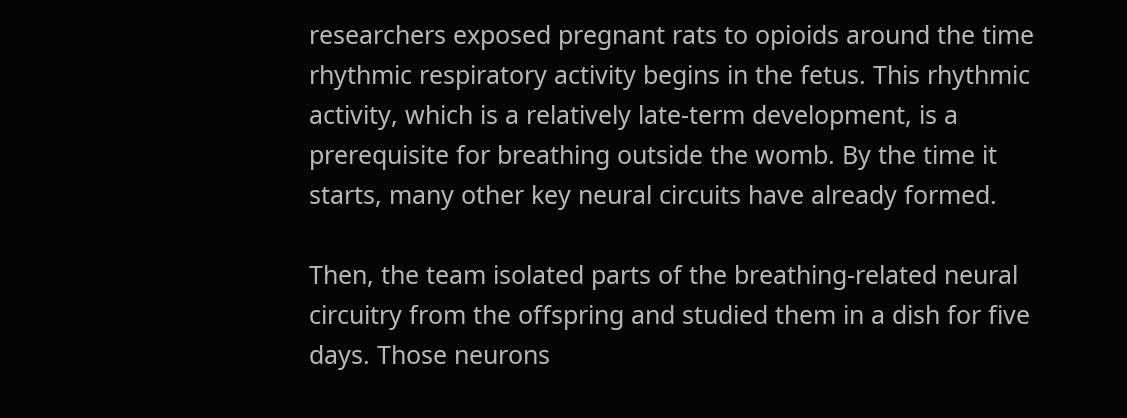researchers exposed pregnant rats to opioids around the time rhythmic respiratory activity begins in the fetus. This rhythmic activity, which is a relatively late-term development, is a prerequisite for breathing outside the womb. By the time it starts, many other key neural circuits have already formed.

Then, the team isolated parts of the breathing-related neural circuitry from the offspring and studied them in a dish for five days. Those neurons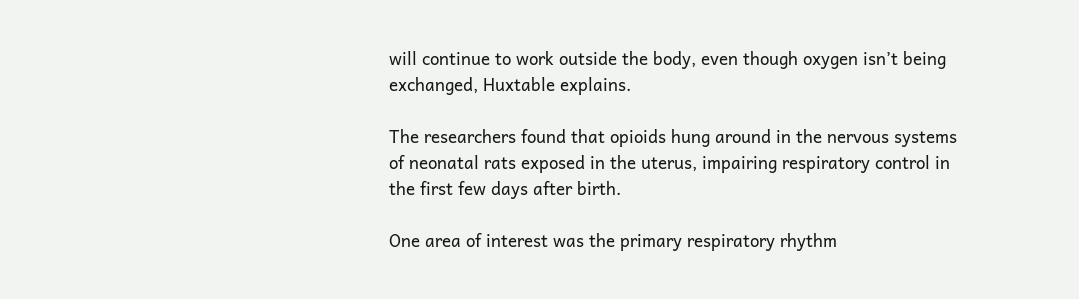will continue to work outside the body, even though oxygen isn’t being exchanged, Huxtable explains.

The researchers found that opioids hung around in the nervous systems of neonatal rats exposed in the uterus, impairing respiratory control in the first few days after birth.

One area of interest was the primary respiratory rhythm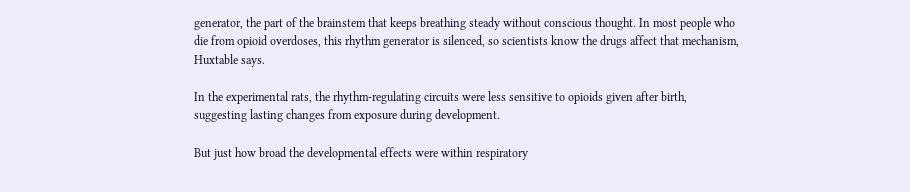generator, the part of the brainstem that keeps breathing steady without conscious thought. In most people who die from opioid overdoses, this rhythm generator is silenced, so scientists know the drugs affect that mechanism, Huxtable says.

In the experimental rats, the rhythm-regulating circuits were less sensitive to opioids given after birth, suggesting lasting changes from exposure during development.

But just how broad the developmental effects were within respiratory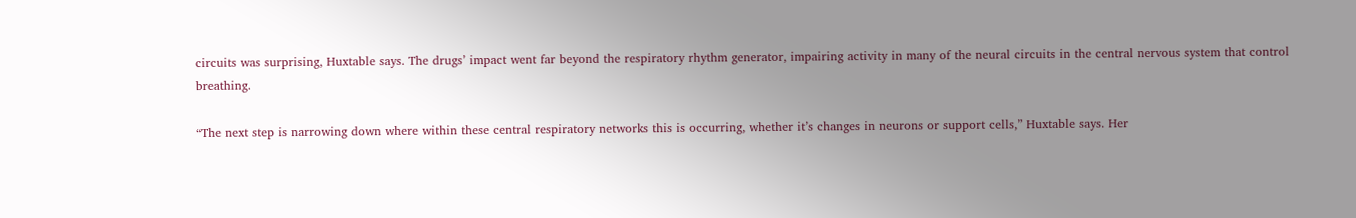circuits was surprising, Huxtable says. The drugs’ impact went far beyond the respiratory rhythm generator, impairing activity in many of the neural circuits in the central nervous system that control breathing.

“The next step is narrowing down where within these central respiratory networks this is occurring, whether it’s changes in neurons or support cells,” Huxtable says. Her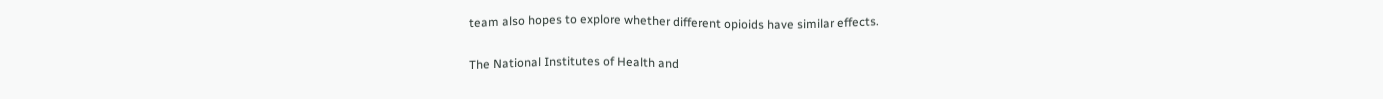team also hopes to explore whether different opioids have similar effects.

The National Institutes of Health and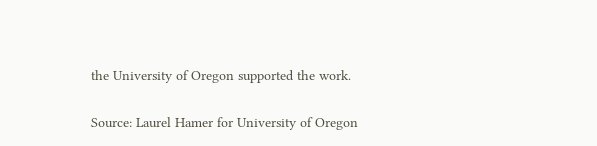the University of Oregon supported the work.

Source: Laurel Hamer for University of Oregon